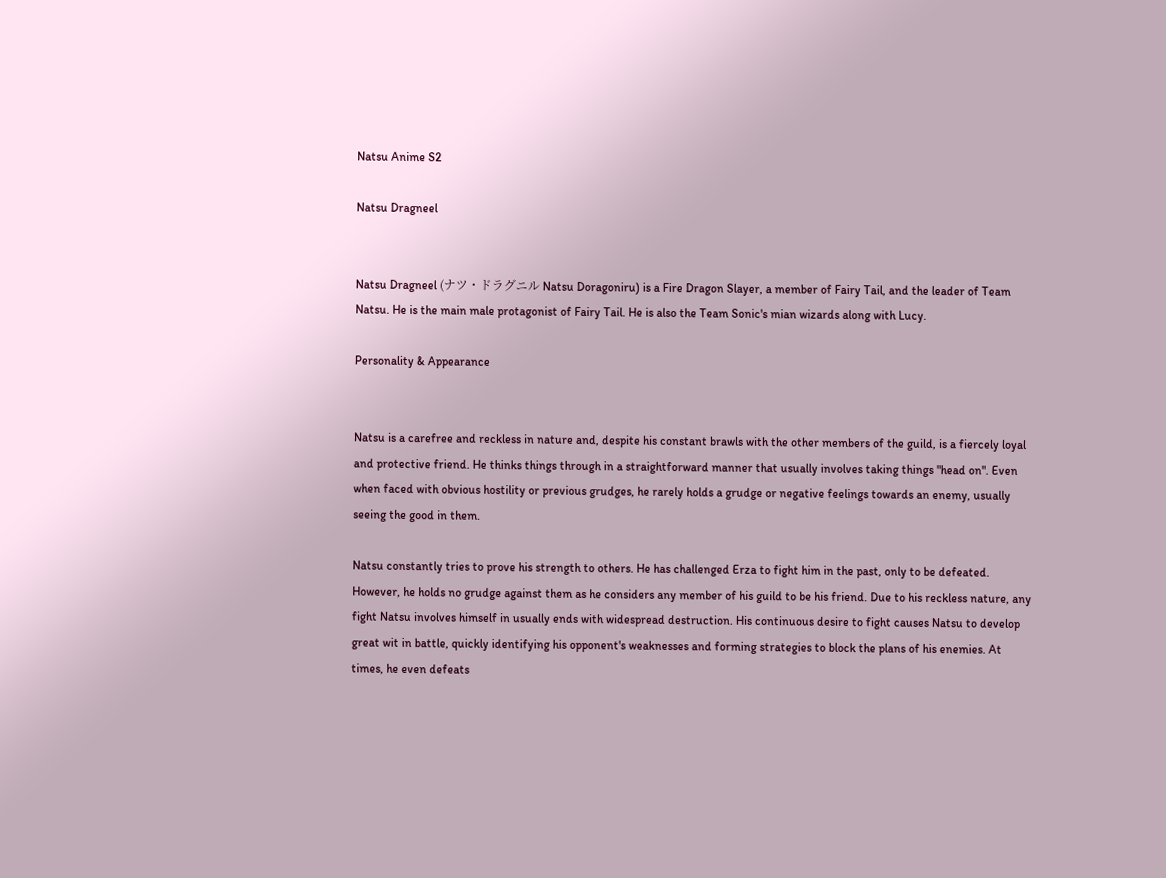Natsu Anime S2

Natsu Dragneel


Natsu Dragneel (ナツ・ドラグニル Natsu Doragoniru) is a Fire Dragon Slayer, a member of Fairy Tail, and the leader of Team Natsu. He is the main male protagonist of Fairy Tail. He is also the Team Sonic's mian wizards along with Lucy.

Personality & Appearance


Natsu is a carefree and reckless in nature and, despite his constant brawls with the other members of the guild, is a fiercely loyal and protective friend. He thinks things through in a straightforward manner that usually involves taking things "head on". Even when faced with obvious hostility or previous grudges, he rarely holds a grudge or negative feelings towards an enemy, usually seeing the good in them.

Natsu constantly tries to prove his strength to others. He has challenged Erza to fight him in the past, only to be defeated. However, he holds no grudge against them as he considers any member of his guild to be his friend. Due to his reckless nature, any fight Natsu involves himself in usually ends with widespread destruction. His continuous desire to fight causes Natsu to develop great wit in battle, quickly identifying his opponent's weaknesses and forming strategies to block the plans of his enemies. At times, he even defeats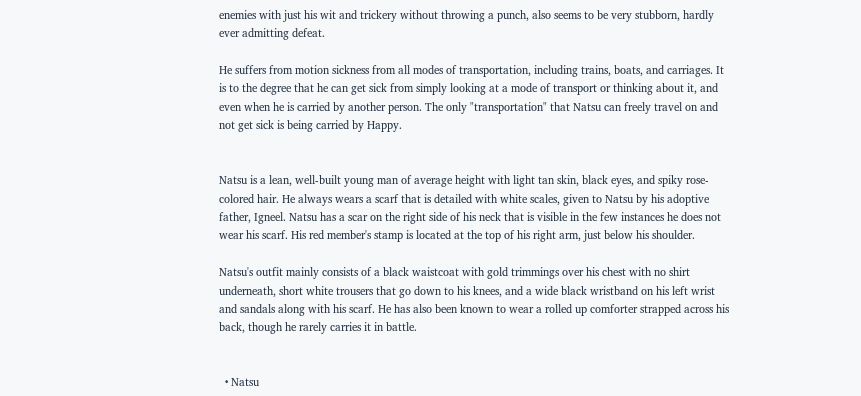enemies with just his wit and trickery without throwing a punch, also seems to be very stubborn, hardly ever admitting defeat.

He suffers from motion sickness from all modes of transportation, including trains, boats, and carriages. It is to the degree that he can get sick from simply looking at a mode of transport or thinking about it, and even when he is carried by another person. The only "transportation" that Natsu can freely travel on and not get sick is being carried by Happy.


Natsu is a lean, well-built young man of average height with light tan skin, black eyes, and spiky rose-colored hair. He always wears a scarf that is detailed with white scales, given to Natsu by his adoptive father, Igneel. Natsu has a scar on the right side of his neck that is visible in the few instances he does not wear his scarf. His red member's stamp is located at the top of his right arm, just below his shoulder.

Natsu's outfit mainly consists of a black waistcoat with gold trimmings over his chest with no shirt underneath, short white trousers that go down to his knees, and a wide black wristband on his left wrist and sandals along with his scarf. He has also been known to wear a rolled up comforter strapped across his back, though he rarely carries it in battle.


  • Natsu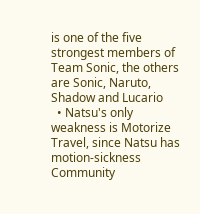is one of the five strongest members of Team Sonic, the others are Sonic, Naruto, Shadow and Lucario
  • Natsu's only weakness is Motorize Travel, since Natsu has motion-sickness
Community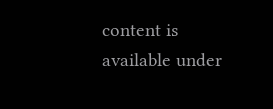content is available under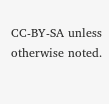CC-BY-SA unless otherwise noted.